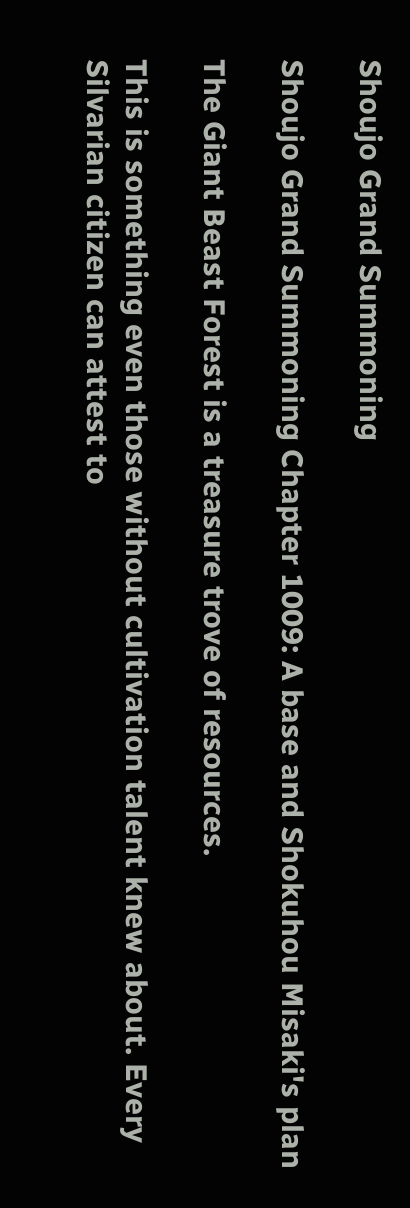Shoujo Grand Summoning

Shoujo Grand Summoning Chapter 1009: A base and Shokuhou Misaki's plan

The Giant Beast Forest is a treasure trove of resources.

This is something even those without cultivation talent knew about. Every Silvarian citizen can attest to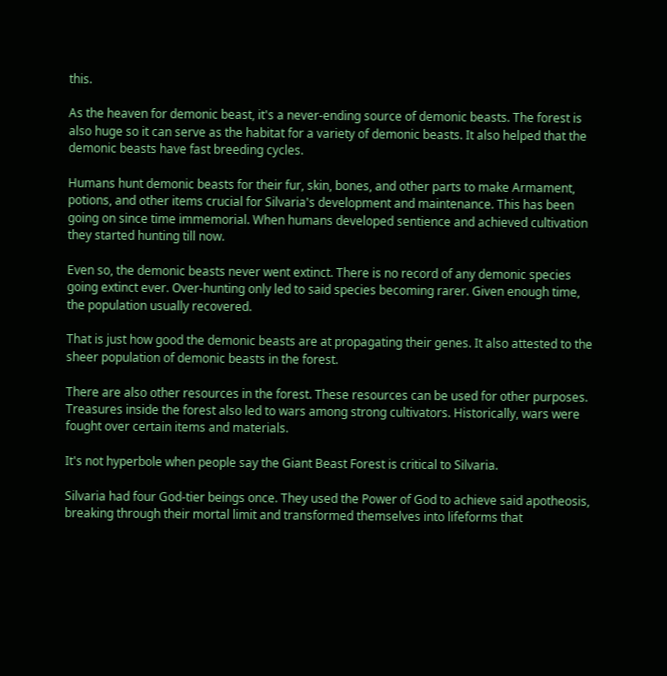this.

As the heaven for demonic beast, it's a never-ending source of demonic beasts. The forest is also huge so it can serve as the habitat for a variety of demonic beasts. It also helped that the demonic beasts have fast breeding cycles.

Humans hunt demonic beasts for their fur, skin, bones, and other parts to make Armament, potions, and other items crucial for Silvaria's development and maintenance. This has been going on since time immemorial. When humans developed sentience and achieved cultivation they started hunting till now.

Even so, the demonic beasts never went extinct. There is no record of any demonic species going extinct ever. Over-hunting only led to said species becoming rarer. Given enough time, the population usually recovered.

That is just how good the demonic beasts are at propagating their genes. It also attested to the sheer population of demonic beasts in the forest.

There are also other resources in the forest. These resources can be used for other purposes. Treasures inside the forest also led to wars among strong cultivators. Historically, wars were fought over certain items and materials.

It's not hyperbole when people say the Giant Beast Forest is critical to Silvaria.

Silvaria had four God-tier beings once. They used the Power of God to achieve said apotheosis, breaking through their mortal limit and transformed themselves into lifeforms that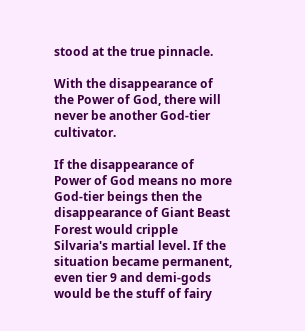stood at the true pinnacle.

With the disappearance of the Power of God, there will never be another God-tier cultivator.

If the disappearance of Power of God means no more God-tier beings then the disappearance of Giant Beast Forest would cripple Silvaria's martial level. If the situation became permanent, even tier 9 and demi-gods would be the stuff of fairy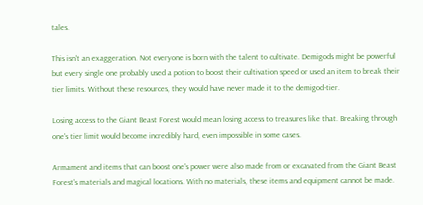tales.

This isn't an exaggeration. Not everyone is born with the talent to cultivate. Demigods might be powerful but every single one probably used a potion to boost their cultivation speed or used an item to break their tier limits. Without these resources, they would have never made it to the demigod-tier.

Losing access to the Giant Beast Forest would mean losing access to treasures like that. Breaking through one's tier limit would become incredibly hard, even impossible in some cases.

Armament and items that can boost one's power were also made from or excavated from the Giant Beast Forest's materials and magical locations. With no materials, these items and equipment cannot be made.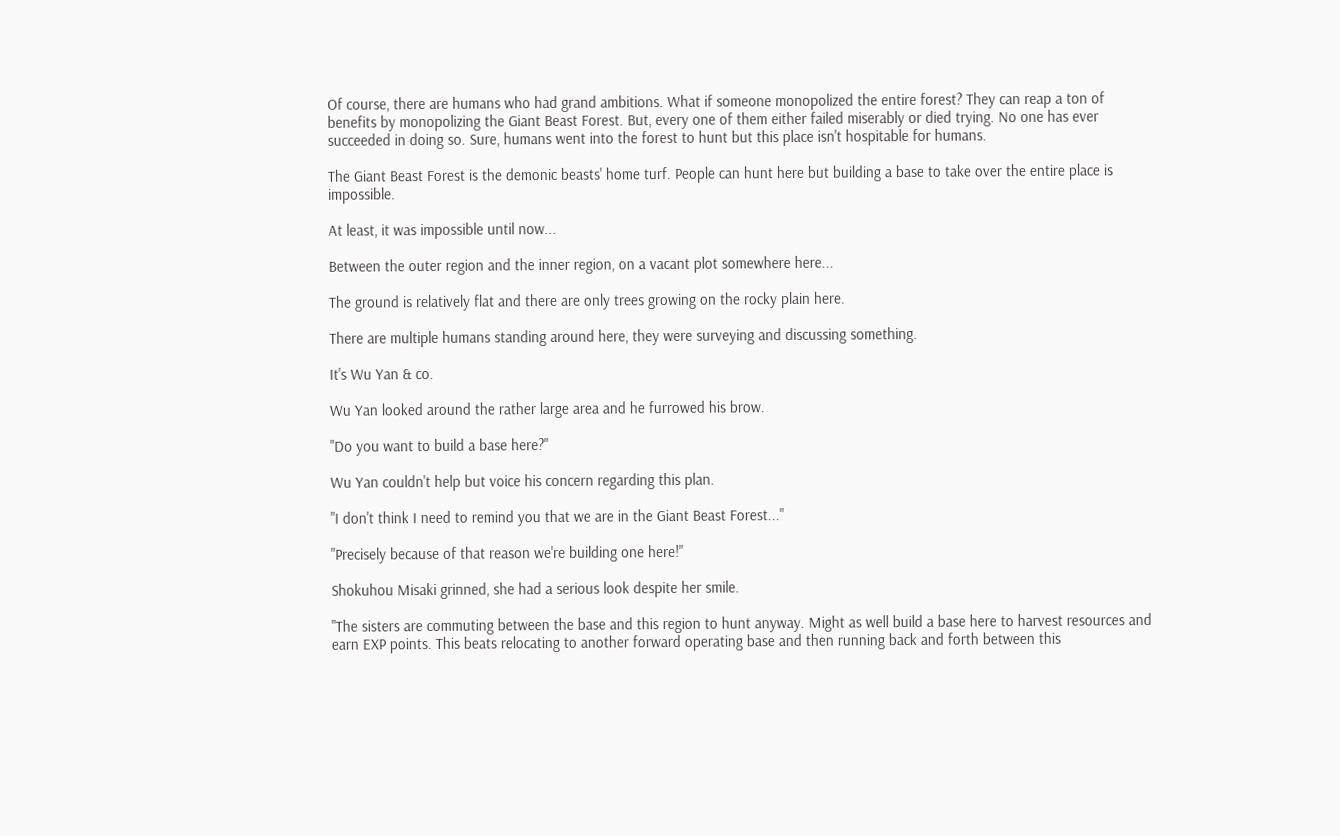Of course, there are humans who had grand ambitions. What if someone monopolized the entire forest? They can reap a ton of benefits by monopolizing the Giant Beast Forest. But, every one of them either failed miserably or died trying. No one has ever succeeded in doing so. Sure, humans went into the forest to hunt but this place isn't hospitable for humans.

The Giant Beast Forest is the demonic beasts' home turf. People can hunt here but building a base to take over the entire place is impossible.

At least, it was impossible until now...

Between the outer region and the inner region, on a vacant plot somewhere here...

The ground is relatively flat and there are only trees growing on the rocky plain here.

There are multiple humans standing around here, they were surveying and discussing something.

It's Wu Yan & co.

Wu Yan looked around the rather large area and he furrowed his brow.

"Do you want to build a base here?"

Wu Yan couldn't help but voice his concern regarding this plan.

"I don't think I need to remind you that we are in the Giant Beast Forest..."

"Precisely because of that reason we're building one here!"

Shokuhou Misaki grinned, she had a serious look despite her smile.

"The sisters are commuting between the base and this region to hunt anyway. Might as well build a base here to harvest resources and earn EXP points. This beats relocating to another forward operating base and then running back and forth between this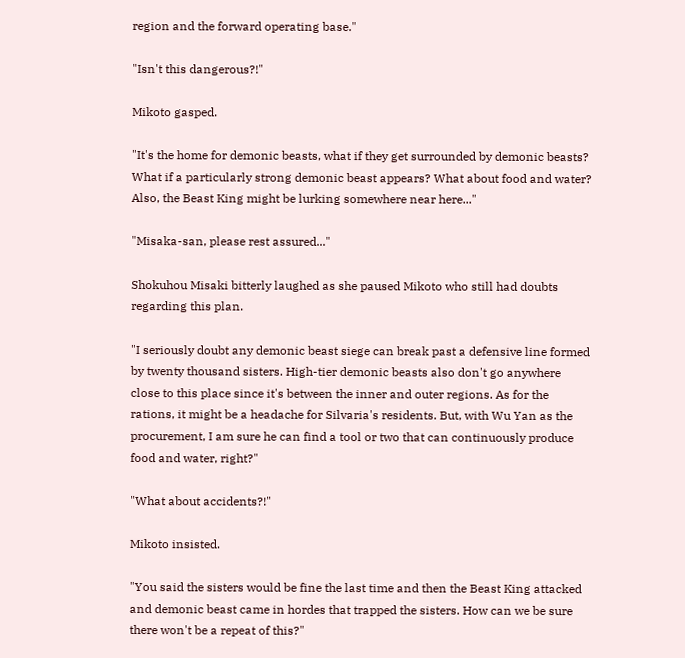region and the forward operating base."

"Isn't this dangerous?!"

Mikoto gasped.

"It's the home for demonic beasts, what if they get surrounded by demonic beasts? What if a particularly strong demonic beast appears? What about food and water? Also, the Beast King might be lurking somewhere near here..."

"Misaka-san, please rest assured..."

Shokuhou Misaki bitterly laughed as she paused Mikoto who still had doubts regarding this plan.

"I seriously doubt any demonic beast siege can break past a defensive line formed by twenty thousand sisters. High-tier demonic beasts also don't go anywhere close to this place since it's between the inner and outer regions. As for the rations, it might be a headache for Silvaria's residents. But, with Wu Yan as the procurement, I am sure he can find a tool or two that can continuously produce food and water, right?"

"What about accidents?!"

Mikoto insisted.

"You said the sisters would be fine the last time and then the Beast King attacked and demonic beast came in hordes that trapped the sisters. How can we be sure there won't be a repeat of this?"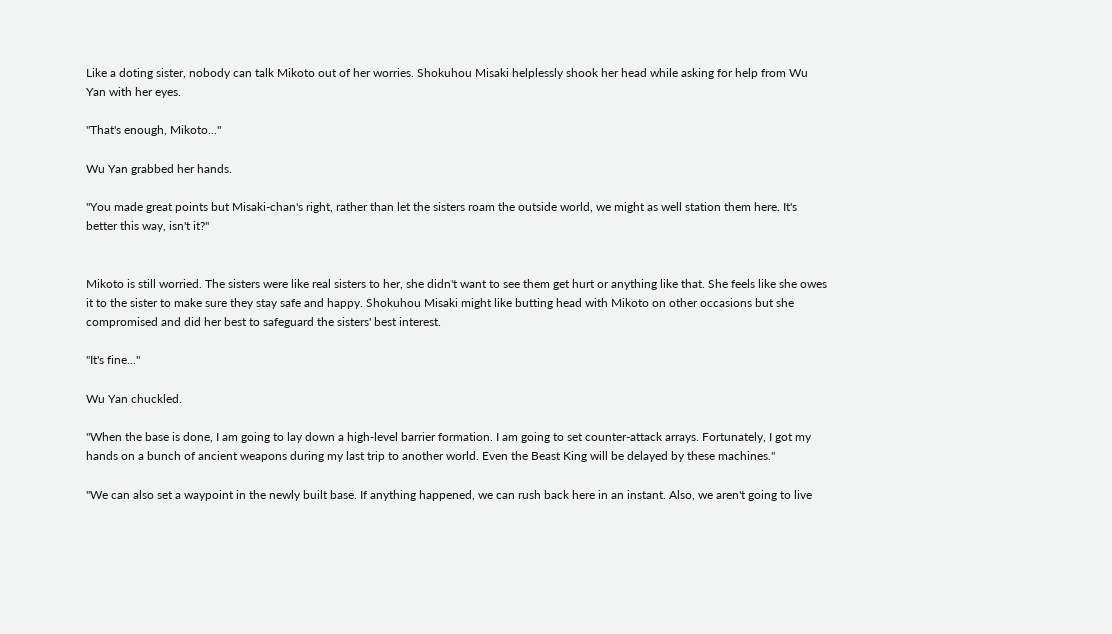Like a doting sister, nobody can talk Mikoto out of her worries. Shokuhou Misaki helplessly shook her head while asking for help from Wu Yan with her eyes.

"That's enough, Mikoto..."

Wu Yan grabbed her hands.

"You made great points but Misaki-chan's right, rather than let the sisters roam the outside world, we might as well station them here. It's better this way, isn't it?"


Mikoto is still worried. The sisters were like real sisters to her, she didn't want to see them get hurt or anything like that. She feels like she owes it to the sister to make sure they stay safe and happy. Shokuhou Misaki might like butting head with Mikoto on other occasions but she compromised and did her best to safeguard the sisters' best interest.

"It's fine..."

Wu Yan chuckled.

"When the base is done, I am going to lay down a high-level barrier formation. I am going to set counter-attack arrays. Fortunately, I got my hands on a bunch of ancient weapons during my last trip to another world. Even the Beast King will be delayed by these machines."

"We can also set a waypoint in the newly built base. If anything happened, we can rush back here in an instant. Also, we aren't going to live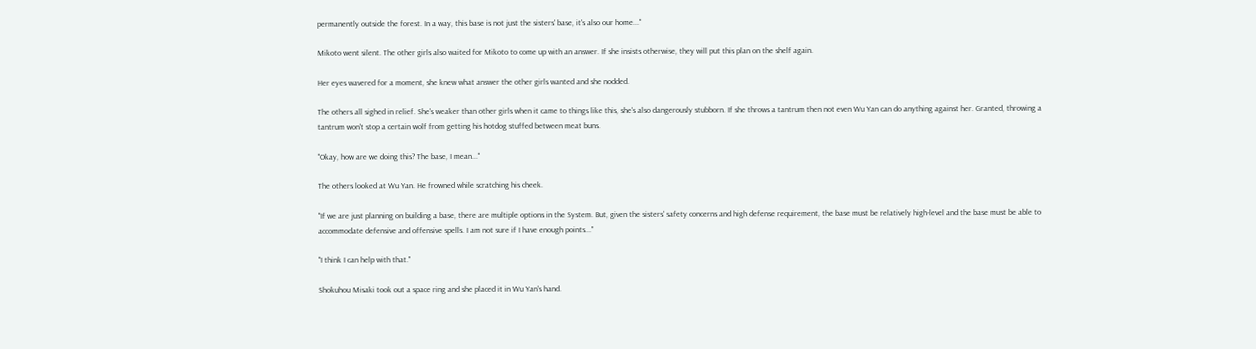permanently outside the forest. In a way, this base is not just the sisters' base, it's also our home..."

Mikoto went silent. The other girls also waited for Mikoto to come up with an answer. If she insists otherwise, they will put this plan on the shelf again.

Her eyes wavered for a moment, she knew what answer the other girls wanted and she nodded.

The others all sighed in relief. She's weaker than other girls when it came to things like this, she's also dangerously stubborn. If she throws a tantrum then not even Wu Yan can do anything against her. Granted, throwing a tantrum won't stop a certain wolf from getting his hotdog stuffed between meat buns.

"Okay, how are we doing this? The base, I mean..."

The others looked at Wu Yan. He frowned while scratching his cheek.

"If we are just planning on building a base, there are multiple options in the System. But, given the sisters' safety concerns and high defense requirement, the base must be relatively high-level and the base must be able to accommodate defensive and offensive spells. I am not sure if I have enough points..."

"I think I can help with that."

Shokuhou Misaki took out a space ring and she placed it in Wu Yan's hand.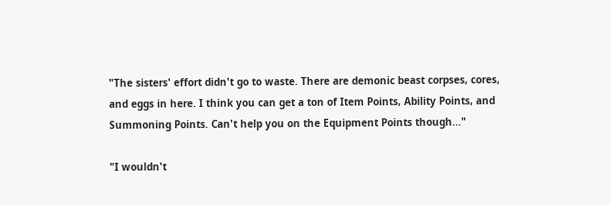"The sisters' effort didn't go to waste. There are demonic beast corpses, cores, and eggs in here. I think you can get a ton of Item Points, Ability Points, and Summoning Points. Can't help you on the Equipment Points though..."

"I wouldn't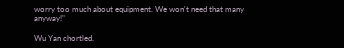worry too much about equipment. We won't need that many anyway!"

Wu Yan chortled.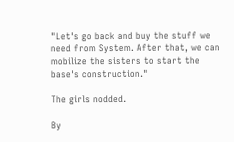"Let's go back and buy the stuff we need from System. After that, we can mobilize the sisters to start the base's construction."

The girls nodded.

By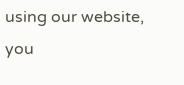using our website, you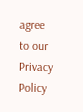agree to our Privacy Policy